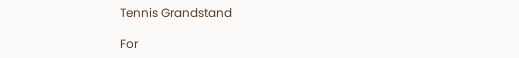Tennis Grandstand

For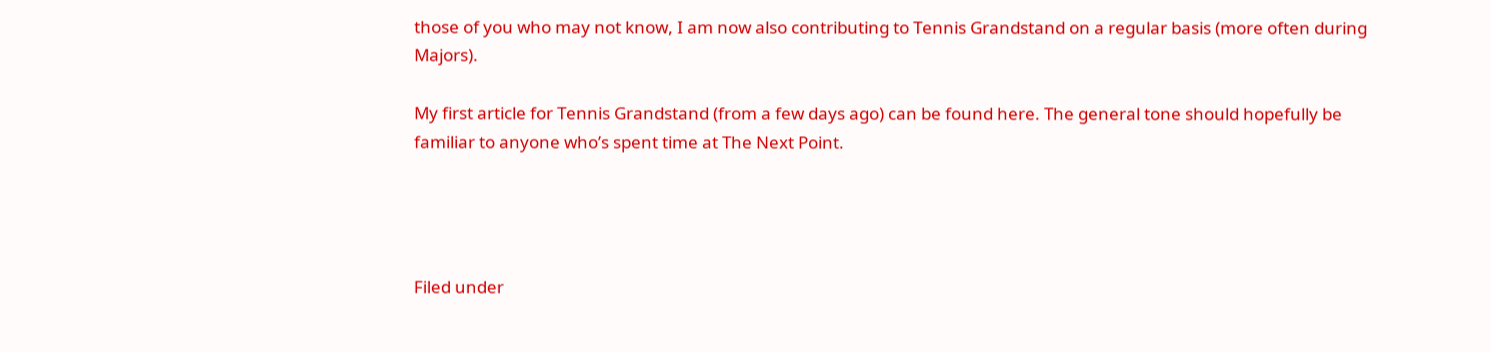those of you who may not know, I am now also contributing to Tennis Grandstand on a regular basis (more often during Majors).

My first article for Tennis Grandstand (from a few days ago) can be found here. The general tone should hopefully be familiar to anyone who’s spent time at The Next Point.




Filed under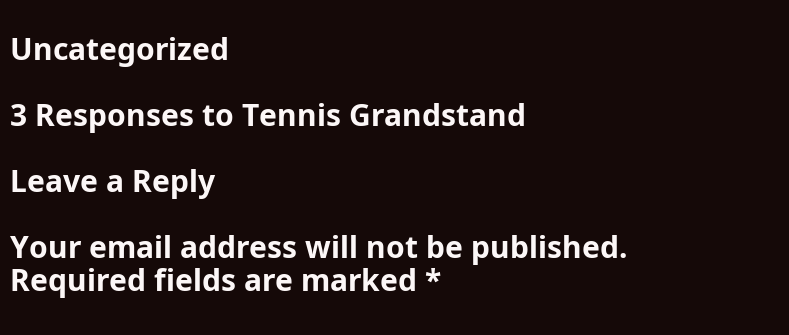Uncategorized

3 Responses to Tennis Grandstand

Leave a Reply

Your email address will not be published. Required fields are marked *